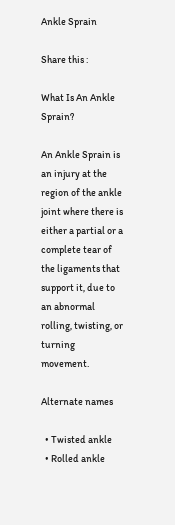Ankle Sprain

Share this :

What Is An Ankle Sprain?

An Ankle Sprain is an injury at the region of the ankle joint where there is either a partial or a complete tear of the ligaments that support it, due to an abnormal rolling, twisting, or turning movement.

Alternate names

  • Twisted ankle
  • Rolled ankle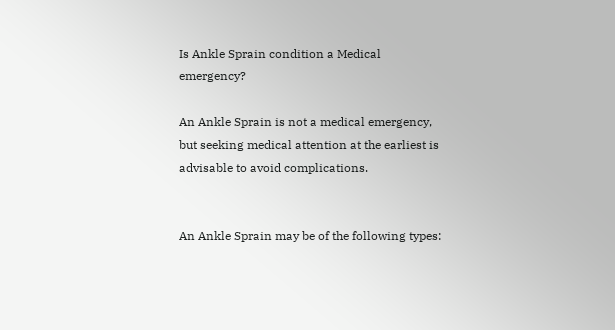Is Ankle Sprain condition a Medical emergency?

An Ankle Sprain is not a medical emergency, but seeking medical attention at the earliest is advisable to avoid complications.


An Ankle Sprain may be of the following types: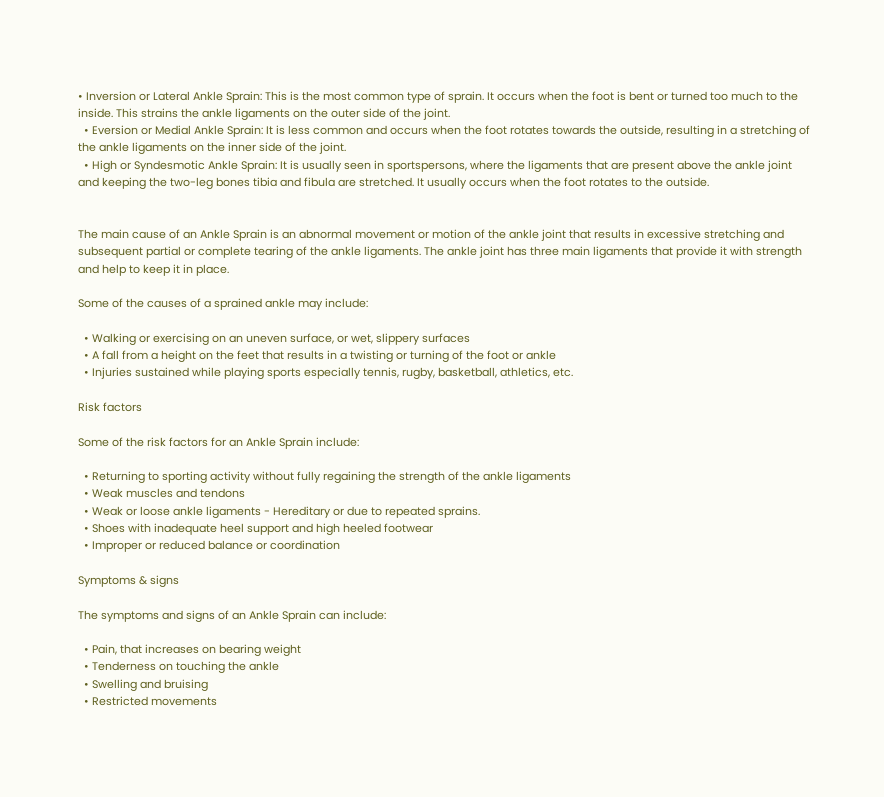• Inversion or Lateral Ankle Sprain: This is the most common type of sprain. It occurs when the foot is bent or turned too much to the inside. This strains the ankle ligaments on the outer side of the joint.
  • Eversion or Medial Ankle Sprain: It is less common and occurs when the foot rotates towards the outside, resulting in a stretching of the ankle ligaments on the inner side of the joint.
  • High or Syndesmotic Ankle Sprain: It is usually seen in sportspersons, where the ligaments that are present above the ankle joint and keeping the two-leg bones tibia and fibula are stretched. It usually occurs when the foot rotates to the outside.


The main cause of an Ankle Sprain is an abnormal movement or motion of the ankle joint that results in excessive stretching and subsequent partial or complete tearing of the ankle ligaments. The ankle joint has three main ligaments that provide it with strength and help to keep it in place.

Some of the causes of a sprained ankle may include:

  • Walking or exercising on an uneven surface, or wet, slippery surfaces
  • A fall from a height on the feet that results in a twisting or turning of the foot or ankle
  • Injuries sustained while playing sports especially tennis, rugby, basketball, athletics, etc.

Risk factors

Some of the risk factors for an Ankle Sprain include:

  • Returning to sporting activity without fully regaining the strength of the ankle ligaments
  • Weak muscles and tendons
  • Weak or loose ankle ligaments - Hereditary or due to repeated sprains.
  • Shoes with inadequate heel support and high heeled footwear
  • Improper or reduced balance or coordination

Symptoms & signs

The symptoms and signs of an Ankle Sprain can include:

  • Pain, that increases on bearing weight
  • Tenderness on touching the ankle
  • Swelling and bruising
  • Restricted movements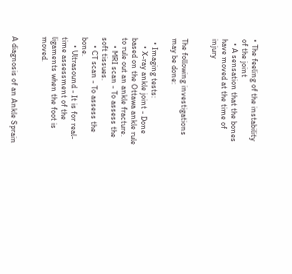• The feeling of the instability of the joint
  • A sensation that the bones have moved at the time of injury


The following investigations may be done:

  • Imaging tests:
    • X-ray ankle joint - Done based on the Ottawa ankle rule to rule out an ankle fracture.
    • MRI scan - To assess the soft tissues.
    • CT scan - To assess the bone.
    • Ultrasound - It is for real-time assessment of the ligaments when the foot is moved.


A diagnosis of an Ankle Sprain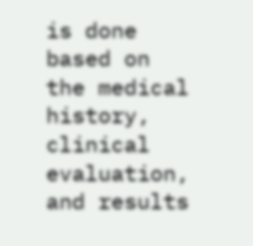is done based on the medical history, clinical evaluation, and results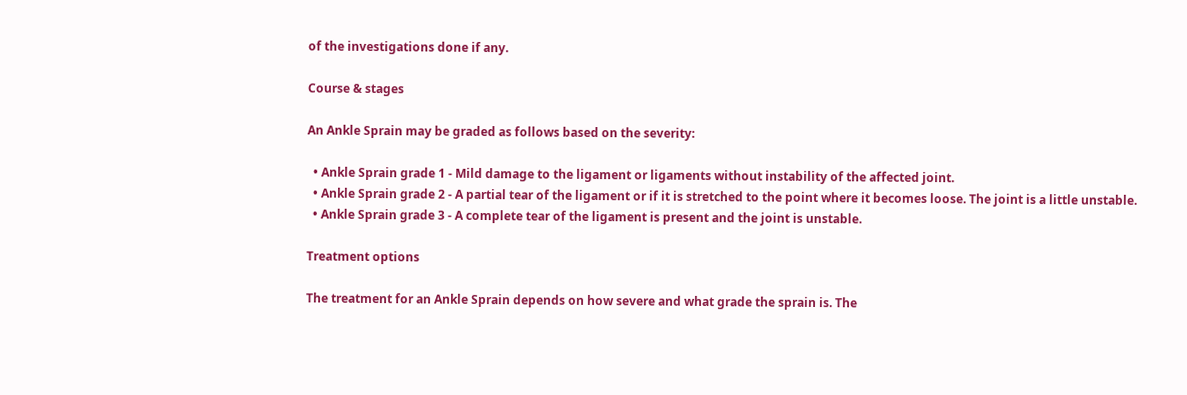of the investigations done if any.

Course & stages

An Ankle Sprain may be graded as follows based on the severity:

  • Ankle Sprain grade 1 - Mild damage to the ligament or ligaments without instability of the affected joint.
  • Ankle Sprain grade 2 - A partial tear of the ligament or if it is stretched to the point where it becomes loose. The joint is a little unstable.
  • Ankle Sprain grade 3 - A complete tear of the ligament is present and the joint is unstable.

Treatment options

The treatment for an Ankle Sprain depends on how severe and what grade the sprain is. The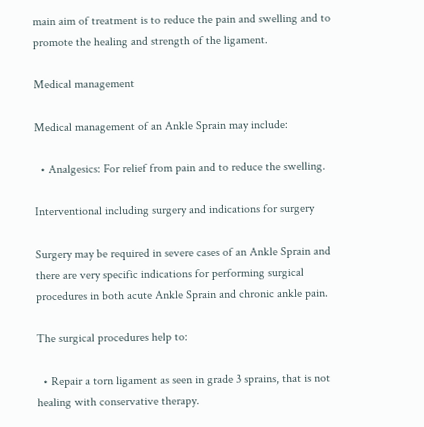main aim of treatment is to reduce the pain and swelling and to promote the healing and strength of the ligament.

Medical management

Medical management of an Ankle Sprain may include:

  • Analgesics: For relief from pain and to reduce the swelling.

Interventional including surgery and indications for surgery

Surgery may be required in severe cases of an Ankle Sprain and there are very specific indications for performing surgical procedures in both acute Ankle Sprain and chronic ankle pain.

The surgical procedures help to:

  • Repair a torn ligament as seen in grade 3 sprains, that is not healing with conservative therapy.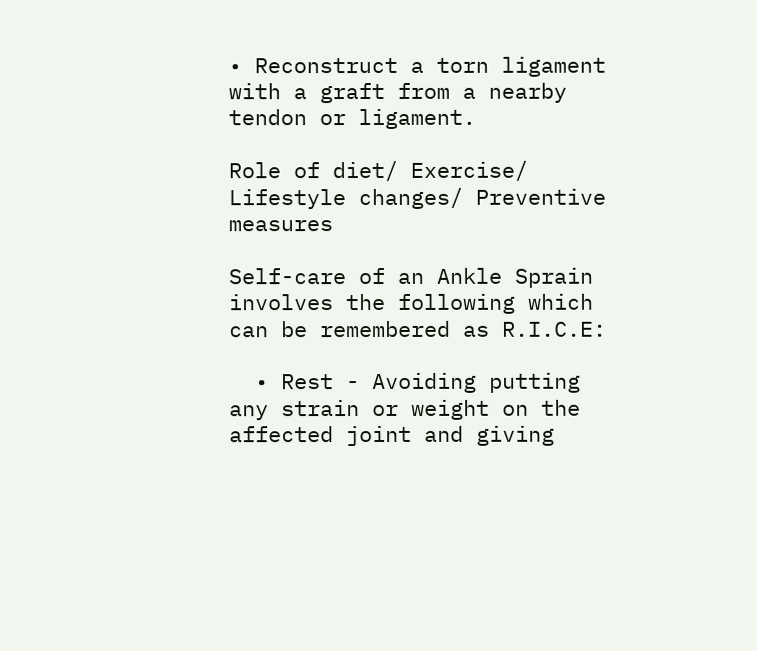• Reconstruct a torn ligament with a graft from a nearby tendon or ligament.

Role of diet/ Exercise/ Lifestyle changes/ Preventive measures

Self-care of an Ankle Sprain involves the following which can be remembered as R.I.C.E:

  • Rest - Avoiding putting any strain or weight on the affected joint and giving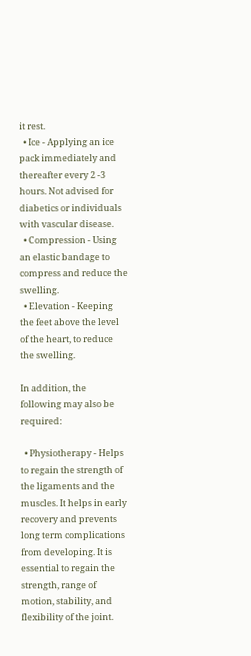it rest.
  • Ice - Applying an ice pack immediately and thereafter every 2 -3 hours. Not advised for diabetics or individuals with vascular disease.
  • Compression - Using an elastic bandage to compress and reduce the swelling.
  • Elevation - Keeping the feet above the level of the heart, to reduce the swelling.

In addition, the following may also be required:

  • Physiotherapy - Helps to regain the strength of the ligaments and the muscles. It helps in early recovery and prevents long term complications from developing. It is essential to regain the strength, range of motion, stability, and flexibility of the joint.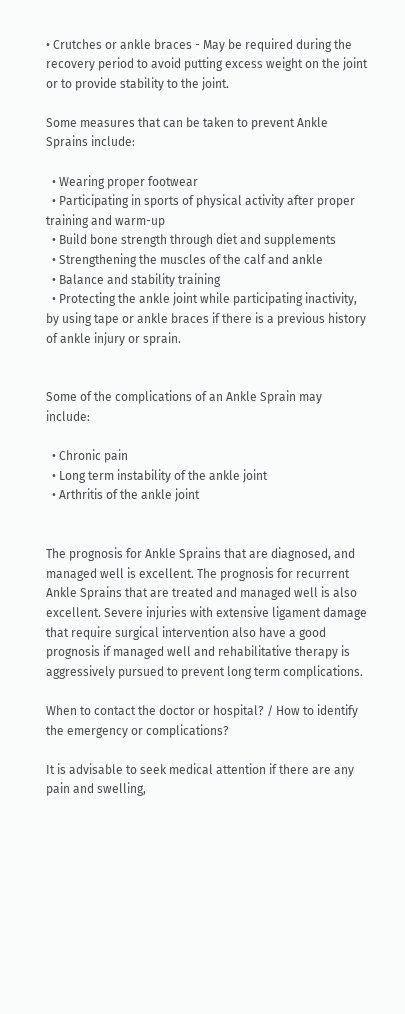• Crutches or ankle braces - May be required during the recovery period to avoid putting excess weight on the joint or to provide stability to the joint.

Some measures that can be taken to prevent Ankle Sprains include:

  • Wearing proper footwear
  • Participating in sports of physical activity after proper training and warm-up
  • Build bone strength through diet and supplements
  • Strengthening the muscles of the calf and ankle
  • Balance and stability training
  • Protecting the ankle joint while participating inactivity, by using tape or ankle braces if there is a previous history of ankle injury or sprain.


Some of the complications of an Ankle Sprain may include:

  • Chronic pain
  • Long term instability of the ankle joint
  • Arthritis of the ankle joint


The prognosis for Ankle Sprains that are diagnosed, and managed well is excellent. The prognosis for recurrent Ankle Sprains that are treated and managed well is also excellent. Severe injuries with extensive ligament damage that require surgical intervention also have a good prognosis if managed well and rehabilitative therapy is aggressively pursued to prevent long term complications.

When to contact the doctor or hospital? / How to identify the emergency or complications?

It is advisable to seek medical attention if there are any pain and swelling,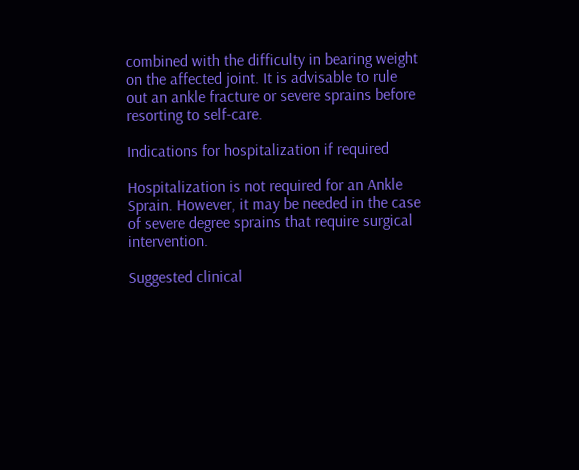combined with the difficulty in bearing weight on the affected joint. It is advisable to rule out an ankle fracture or severe sprains before resorting to self-care.

Indications for hospitalization if required

Hospitalization is not required for an Ankle Sprain. However, it may be needed in the case of severe degree sprains that require surgical intervention.

Suggested clinical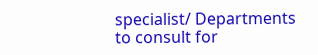specialist/ Departments to consult for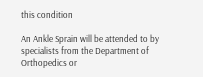this condition

An Ankle Sprain will be attended to by specialists from the Department of Orthopedics or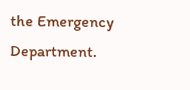the Emergency Department.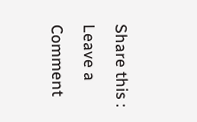Share this :
Leave a Comment